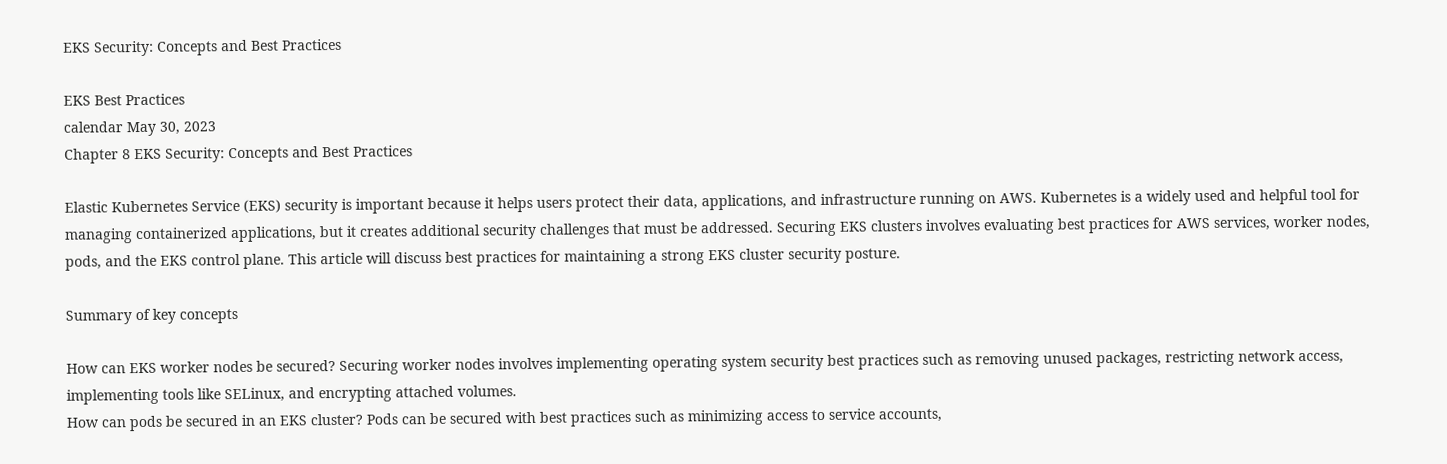EKS Security: Concepts and Best Practices

EKS Best Practices
calendar May 30, 2023
Chapter 8 EKS Security: Concepts and Best Practices

Elastic Kubernetes Service (EKS) security is important because it helps users protect their data, applications, and infrastructure running on AWS. Kubernetes is a widely used and helpful tool for managing containerized applications, but it creates additional security challenges that must be addressed. Securing EKS clusters involves evaluating best practices for AWS services, worker nodes, pods, and the EKS control plane. This article will discuss best practices for maintaining a strong EKS cluster security posture.

Summary of key concepts

How can EKS worker nodes be secured? Securing worker nodes involves implementing operating system security best practices such as removing unused packages, restricting network access, implementing tools like SELinux, and encrypting attached volumes.
How can pods be secured in an EKS cluster? Pods can be secured with best practices such as minimizing access to service accounts,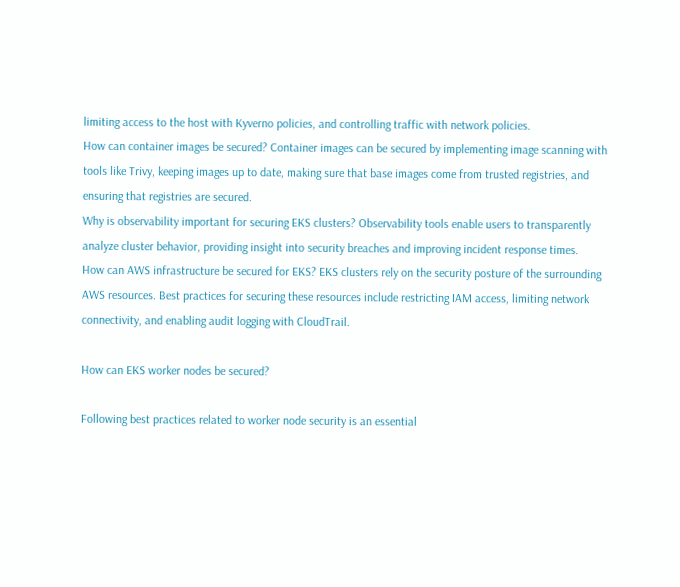limiting access to the host with Kyverno policies, and controlling traffic with network policies.
How can container images be secured? Container images can be secured by implementing image scanning with tools like Trivy, keeping images up to date, making sure that base images come from trusted registries, and ensuring that registries are secured.
Why is observability important for securing EKS clusters? Observability tools enable users to transparently analyze cluster behavior, providing insight into security breaches and improving incident response times.
How can AWS infrastructure be secured for EKS? EKS clusters rely on the security posture of the surrounding AWS resources. Best practices for securing these resources include restricting IAM access, limiting network connectivity, and enabling audit logging with CloudTrail.

How can EKS worker nodes be secured?

Following best practices related to worker node security is an essential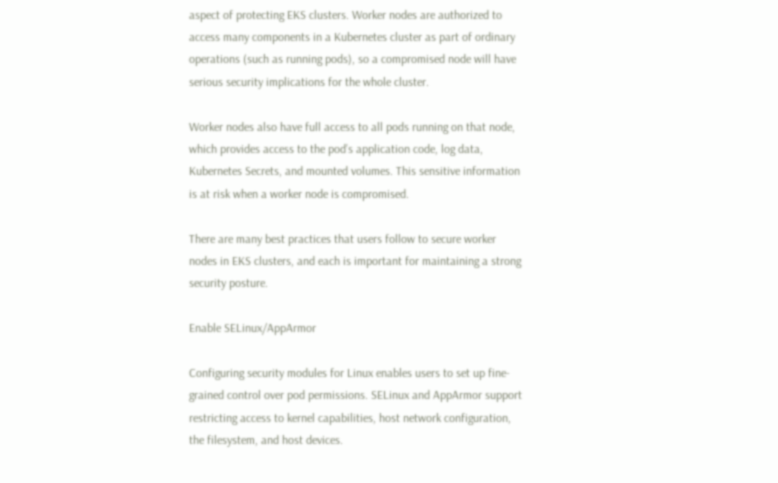aspect of protecting EKS clusters. Worker nodes are authorized to access many components in a Kubernetes cluster as part of ordinary operations (such as running pods), so a compromised node will have serious security implications for the whole cluster.

Worker nodes also have full access to all pods running on that node, which provides access to the pod’s application code, log data, Kubernetes Secrets, and mounted volumes. This sensitive information is at risk when a worker node is compromised.

There are many best practices that users follow to secure worker nodes in EKS clusters, and each is important for maintaining a strong security posture.

Enable SELinux/AppArmor

Configuring security modules for Linux enables users to set up fine-grained control over pod permissions. SELinux and AppArmor support restricting access to kernel capabilities, host network configuration, the filesystem, and host devices.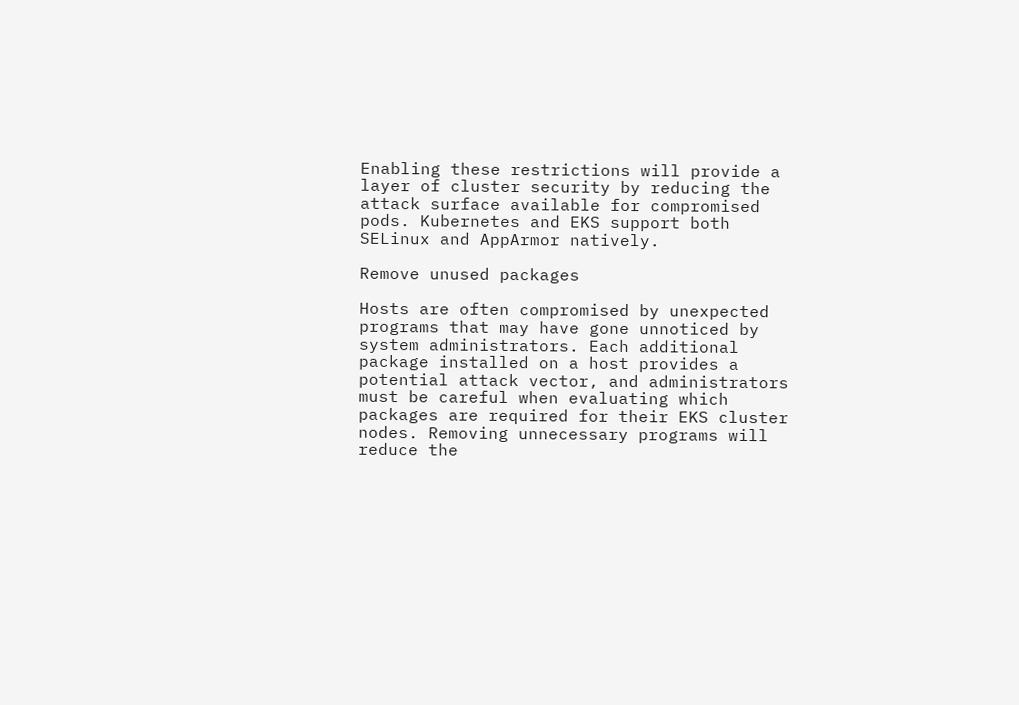Enabling these restrictions will provide a layer of cluster security by reducing the attack surface available for compromised pods. Kubernetes and EKS support both SELinux and AppArmor natively.

Remove unused packages

Hosts are often compromised by unexpected programs that may have gone unnoticed by system administrators. Each additional package installed on a host provides a potential attack vector, and administrators must be careful when evaluating which packages are required for their EKS cluster nodes. Removing unnecessary programs will reduce the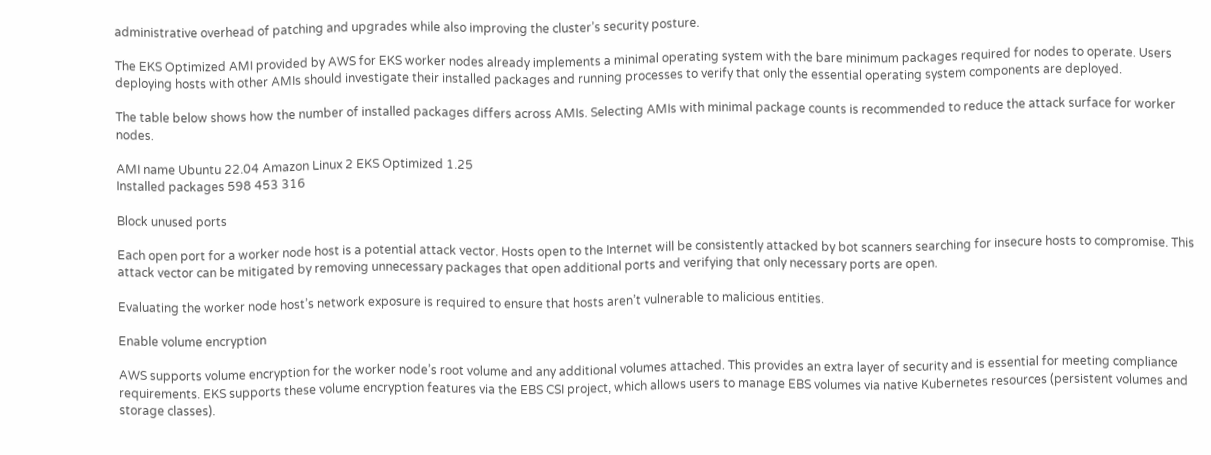administrative overhead of patching and upgrades while also improving the cluster’s security posture.

The EKS Optimized AMI provided by AWS for EKS worker nodes already implements a minimal operating system with the bare minimum packages required for nodes to operate. Users deploying hosts with other AMIs should investigate their installed packages and running processes to verify that only the essential operating system components are deployed.

The table below shows how the number of installed packages differs across AMIs. Selecting AMIs with minimal package counts is recommended to reduce the attack surface for worker nodes.

AMI name Ubuntu 22.04 Amazon Linux 2 EKS Optimized 1.25
Installed packages 598 453 316

Block unused ports

Each open port for a worker node host is a potential attack vector. Hosts open to the Internet will be consistently attacked by bot scanners searching for insecure hosts to compromise. This attack vector can be mitigated by removing unnecessary packages that open additional ports and verifying that only necessary ports are open.

Evaluating the worker node host’s network exposure is required to ensure that hosts aren’t vulnerable to malicious entities.

Enable volume encryption

AWS supports volume encryption for the worker node’s root volume and any additional volumes attached. This provides an extra layer of security and is essential for meeting compliance requirements. EKS supports these volume encryption features via the EBS CSI project, which allows users to manage EBS volumes via native Kubernetes resources (persistent volumes and storage classes).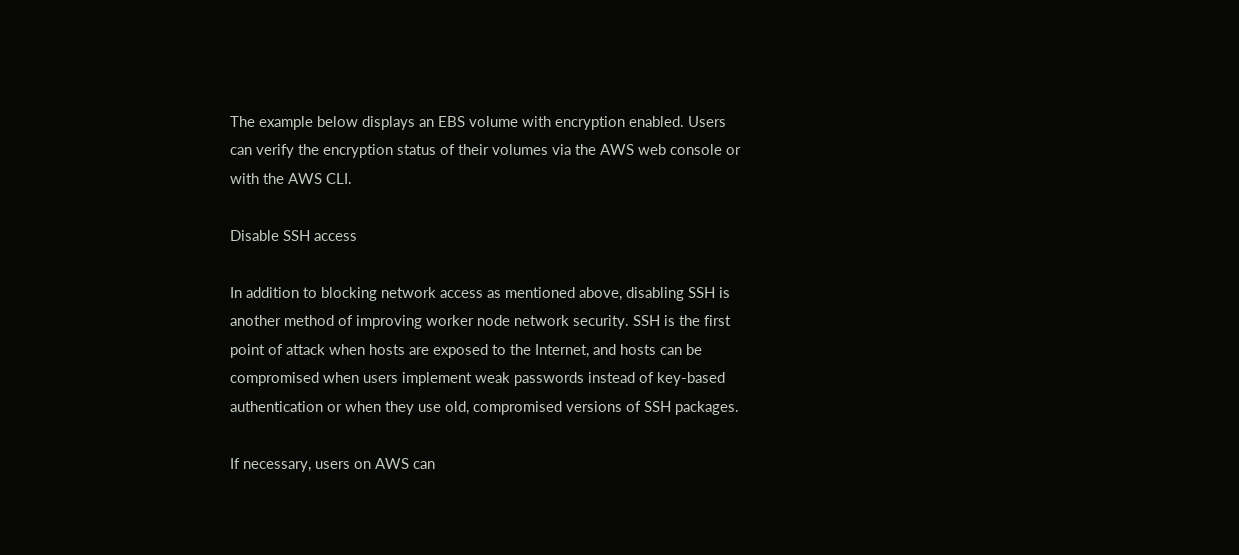The example below displays an EBS volume with encryption enabled. Users can verify the encryption status of their volumes via the AWS web console or with the AWS CLI.

Disable SSH access

In addition to blocking network access as mentioned above, disabling SSH is another method of improving worker node network security. SSH is the first point of attack when hosts are exposed to the Internet, and hosts can be compromised when users implement weak passwords instead of key-based authentication or when they use old, compromised versions of SSH packages.

If necessary, users on AWS can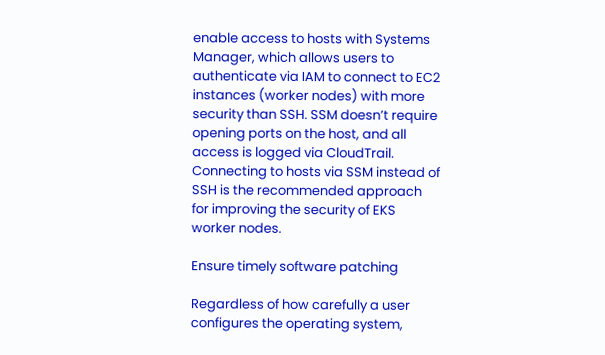enable access to hosts with Systems Manager, which allows users to authenticate via IAM to connect to EC2 instances (worker nodes) with more security than SSH. SSM doesn’t require opening ports on the host, and all access is logged via CloudTrail. Connecting to hosts via SSM instead of SSH is the recommended approach for improving the security of EKS worker nodes.

Ensure timely software patching

Regardless of how carefully a user configures the operating system,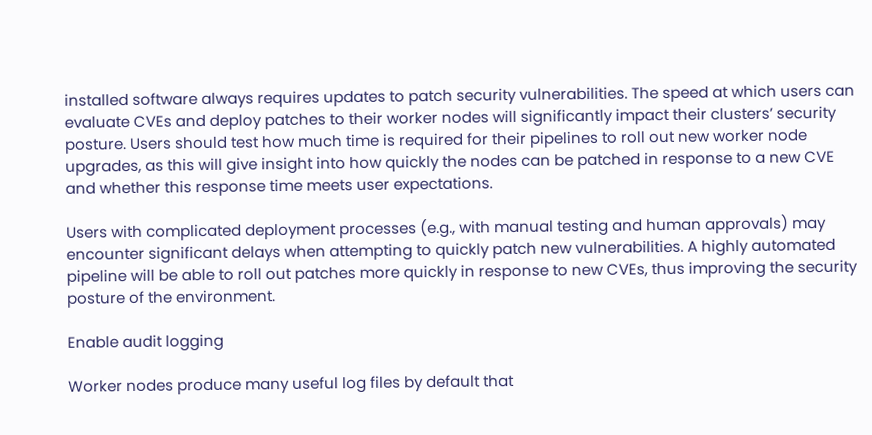installed software always requires updates to patch security vulnerabilities. The speed at which users can evaluate CVEs and deploy patches to their worker nodes will significantly impact their clusters’ security posture. Users should test how much time is required for their pipelines to roll out new worker node upgrades, as this will give insight into how quickly the nodes can be patched in response to a new CVE and whether this response time meets user expectations.

Users with complicated deployment processes (e.g., with manual testing and human approvals) may encounter significant delays when attempting to quickly patch new vulnerabilities. A highly automated pipeline will be able to roll out patches more quickly in response to new CVEs, thus improving the security posture of the environment.

Enable audit logging

Worker nodes produce many useful log files by default that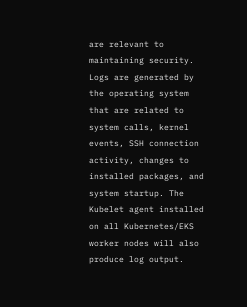are relevant to maintaining security. Logs are generated by the operating system that are related to system calls, kernel events, SSH connection activity, changes to installed packages, and system startup. The Kubelet agent installed on all Kubernetes/EKS worker nodes will also produce log output.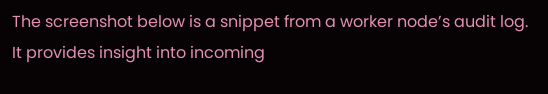The screenshot below is a snippet from a worker node’s audit log. It provides insight into incoming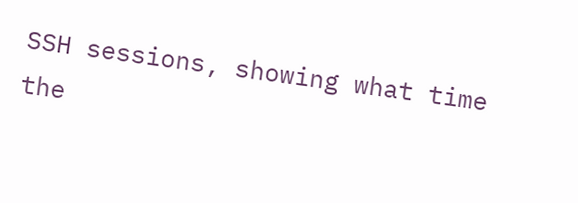SSH sessions, showing what time the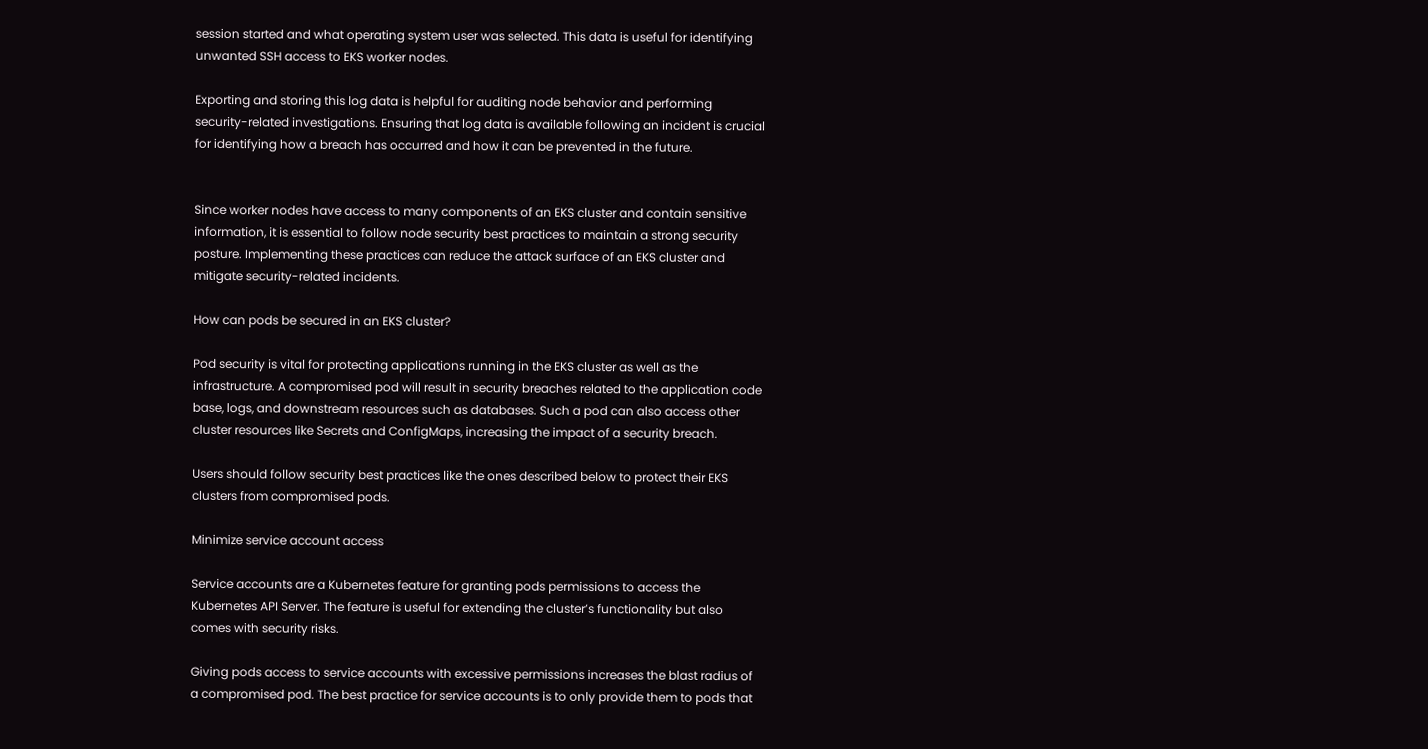session started and what operating system user was selected. This data is useful for identifying unwanted SSH access to EKS worker nodes.

Exporting and storing this log data is helpful for auditing node behavior and performing security-related investigations. Ensuring that log data is available following an incident is crucial for identifying how a breach has occurred and how it can be prevented in the future.


Since worker nodes have access to many components of an EKS cluster and contain sensitive information, it is essential to follow node security best practices to maintain a strong security posture. Implementing these practices can reduce the attack surface of an EKS cluster and mitigate security-related incidents.

How can pods be secured in an EKS cluster?

Pod security is vital for protecting applications running in the EKS cluster as well as the infrastructure. A compromised pod will result in security breaches related to the application code base, logs, and downstream resources such as databases. Such a pod can also access other cluster resources like Secrets and ConfigMaps, increasing the impact of a security breach.

Users should follow security best practices like the ones described below to protect their EKS clusters from compromised pods.

Minimize service account access

Service accounts are a Kubernetes feature for granting pods permissions to access the Kubernetes API Server. The feature is useful for extending the cluster’s functionality but also comes with security risks.

Giving pods access to service accounts with excessive permissions increases the blast radius of a compromised pod. The best practice for service accounts is to only provide them to pods that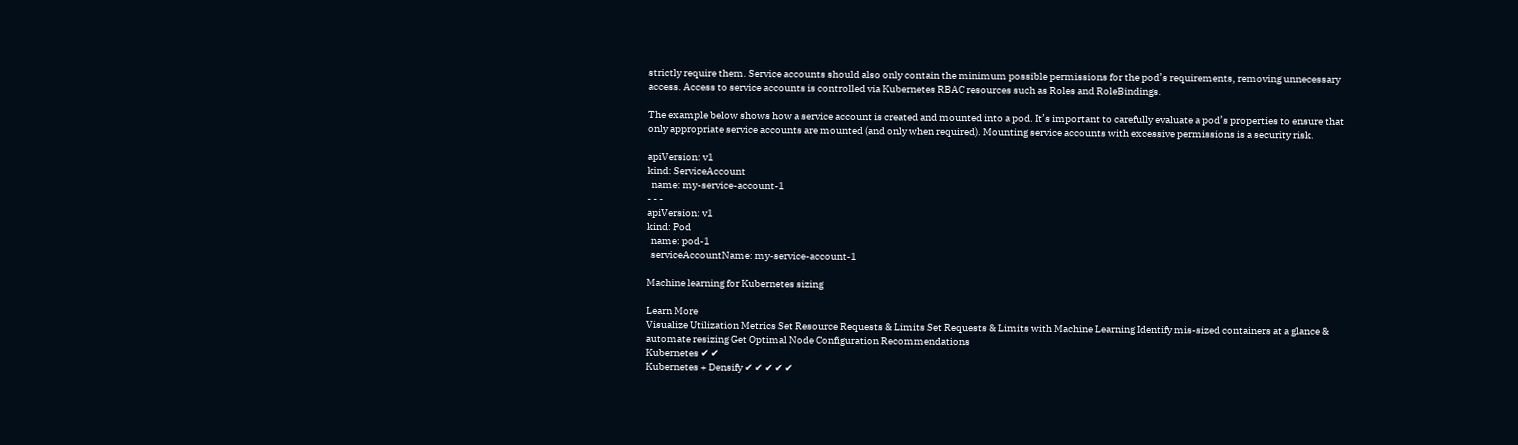strictly require them. Service accounts should also only contain the minimum possible permissions for the pod’s requirements, removing unnecessary access. Access to service accounts is controlled via Kubernetes RBAC resources such as Roles and RoleBindings.

The example below shows how a service account is created and mounted into a pod. It’s important to carefully evaluate a pod’s properties to ensure that only appropriate service accounts are mounted (and only when required). Mounting service accounts with excessive permissions is a security risk.

apiVersion: v1
kind: ServiceAccount
  name: my-service-account-1
- - -
apiVersion: v1
kind: Pod
  name: pod-1
  serviceAccountName: my-service-account-1

Machine learning for Kubernetes sizing

Learn More
Visualize Utilization Metrics Set Resource Requests & Limits Set Requests & Limits with Machine Learning Identify mis-sized containers at a glance & automate resizing Get Optimal Node Configuration Recommendations
Kubernetes ✔ ✔
Kubernetes + Densify ✔ ✔ ✔ ✔ ✔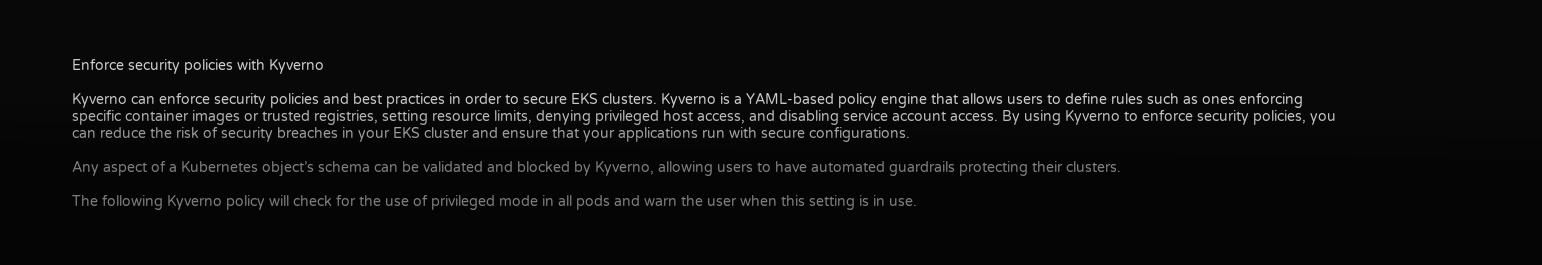Enforce security policies with Kyverno

Kyverno can enforce security policies and best practices in order to secure EKS clusters. Kyverno is a YAML-based policy engine that allows users to define rules such as ones enforcing specific container images or trusted registries, setting resource limits, denying privileged host access, and disabling service account access. By using Kyverno to enforce security policies, you can reduce the risk of security breaches in your EKS cluster and ensure that your applications run with secure configurations.

Any aspect of a Kubernetes object’s schema can be validated and blocked by Kyverno, allowing users to have automated guardrails protecting their clusters.

The following Kyverno policy will check for the use of privileged mode in all pods and warn the user when this setting is in use.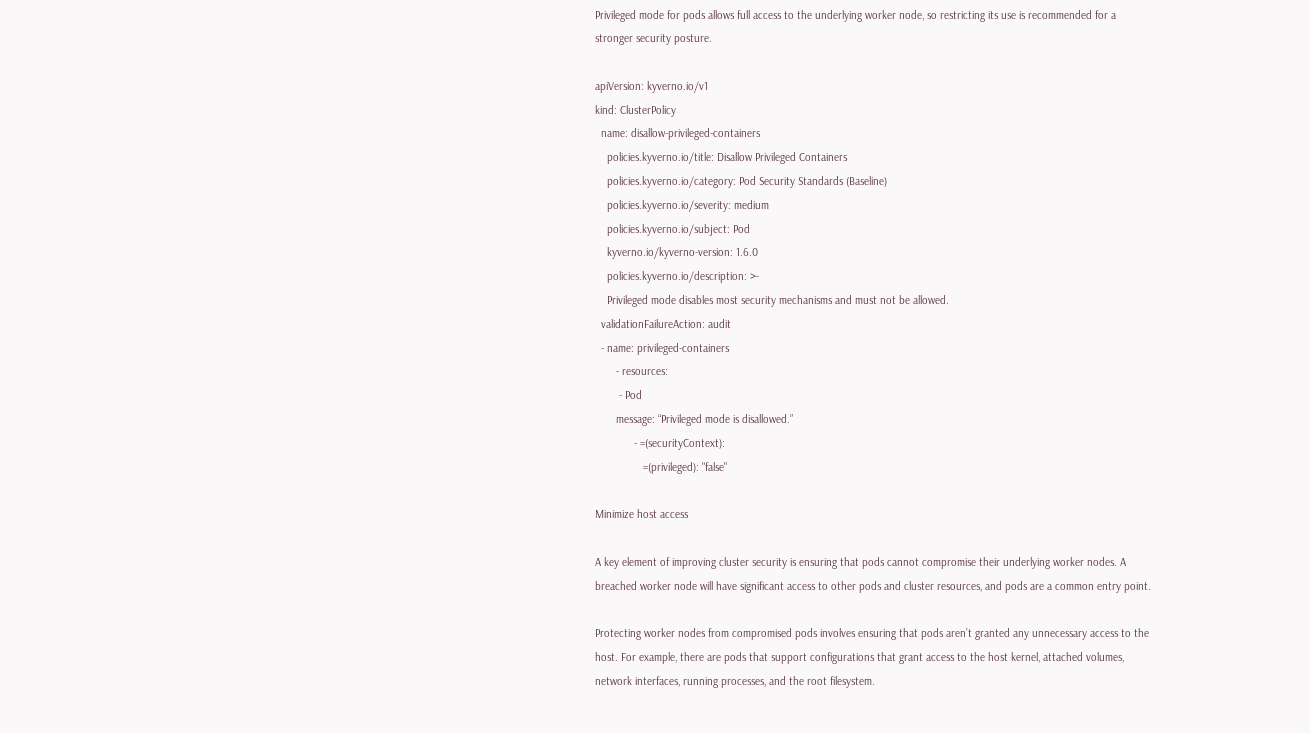Privileged mode for pods allows full access to the underlying worker node, so restricting its use is recommended for a stronger security posture.

apiVersion: kyverno.io/v1
kind: ClusterPolicy
  name: disallow-privileged-containers
    policies.kyverno.io/title: Disallow Privileged Containers
    policies.kyverno.io/category: Pod Security Standards (Baseline)
    policies.kyverno.io/severity: medium
    policies.kyverno.io/subject: Pod
    kyverno.io/kyverno-version: 1.6.0
    policies.kyverno.io/description: >-
    Privileged mode disables most security mechanisms and must not be allowed.
  validationFailureAction: audit
  - name: privileged-containers
       - resources:
        - Pod
       message: “Privileged mode is disallowed.”
             - =(securityContext):
                =(privileged): "false"

Minimize host access

A key element of improving cluster security is ensuring that pods cannot compromise their underlying worker nodes. A breached worker node will have significant access to other pods and cluster resources, and pods are a common entry point.

Protecting worker nodes from compromised pods involves ensuring that pods aren’t granted any unnecessary access to the host. For example, there are pods that support configurations that grant access to the host kernel, attached volumes, network interfaces, running processes, and the root filesystem.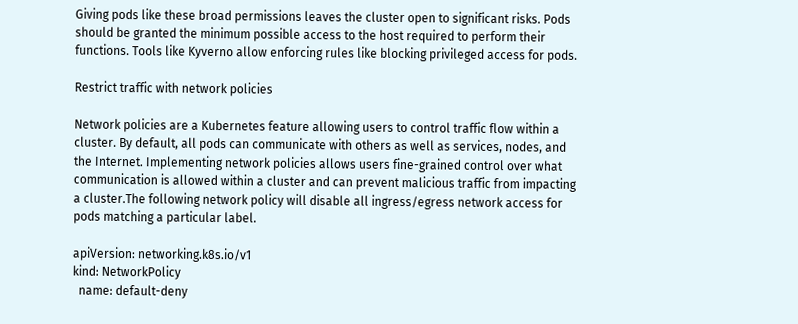Giving pods like these broad permissions leaves the cluster open to significant risks. Pods should be granted the minimum possible access to the host required to perform their functions. Tools like Kyverno allow enforcing rules like blocking privileged access for pods.

Restrict traffic with network policies

Network policies are a Kubernetes feature allowing users to control traffic flow within a cluster. By default, all pods can communicate with others as well as services, nodes, and the Internet. Implementing network policies allows users fine-grained control over what communication is allowed within a cluster and can prevent malicious traffic from impacting a cluster.The following network policy will disable all ingress/egress network access for pods matching a particular label.

apiVersion: networking.k8s.io/v1
kind: NetworkPolicy
  name: default-deny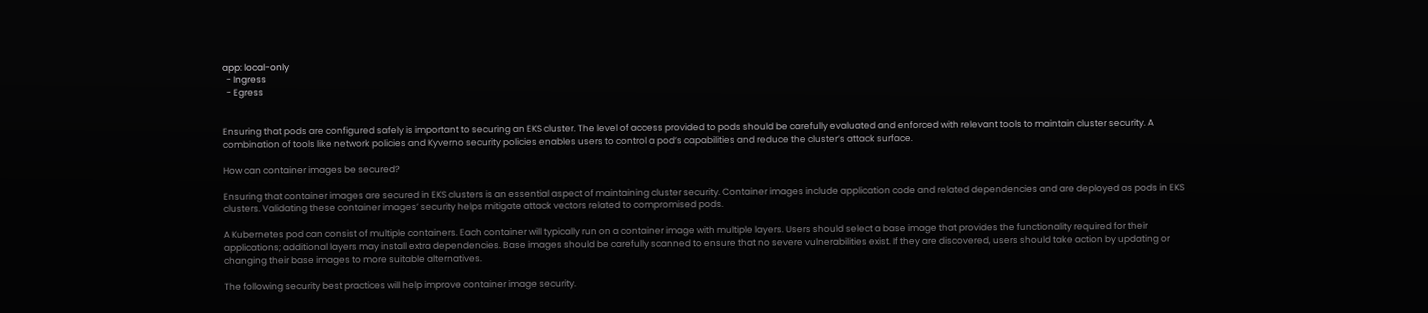app: local-only
  - Ingress
  - Egress


Ensuring that pods are configured safely is important to securing an EKS cluster. The level of access provided to pods should be carefully evaluated and enforced with relevant tools to maintain cluster security. A combination of tools like network policies and Kyverno security policies enables users to control a pod’s capabilities and reduce the cluster’s attack surface.

How can container images be secured?

Ensuring that container images are secured in EKS clusters is an essential aspect of maintaining cluster security. Container images include application code and related dependencies and are deployed as pods in EKS clusters. Validating these container images’ security helps mitigate attack vectors related to compromised pods.

A Kubernetes pod can consist of multiple containers. Each container will typically run on a container image with multiple layers. Users should select a base image that provides the functionality required for their applications; additional layers may install extra dependencies. Base images should be carefully scanned to ensure that no severe vulnerabilities exist. If they are discovered, users should take action by updating or changing their base images to more suitable alternatives.

The following security best practices will help improve container image security.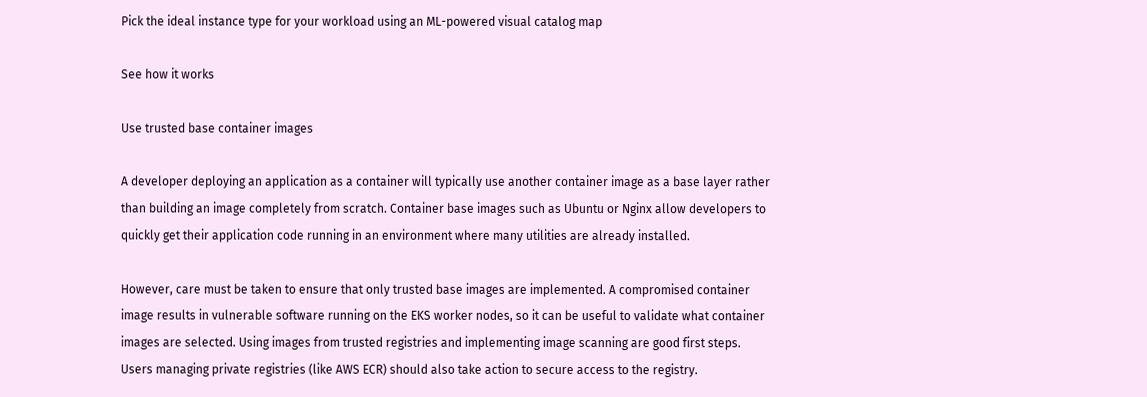Pick the ideal instance type for your workload using an ML-powered visual catalog map

See how it works

Use trusted base container images

A developer deploying an application as a container will typically use another container image as a base layer rather than building an image completely from scratch. Container base images such as Ubuntu or Nginx allow developers to quickly get their application code running in an environment where many utilities are already installed.

However, care must be taken to ensure that only trusted base images are implemented. A compromised container image results in vulnerable software running on the EKS worker nodes, so it can be useful to validate what container images are selected. Using images from trusted registries and implementing image scanning are good first steps. Users managing private registries (like AWS ECR) should also take action to secure access to the registry.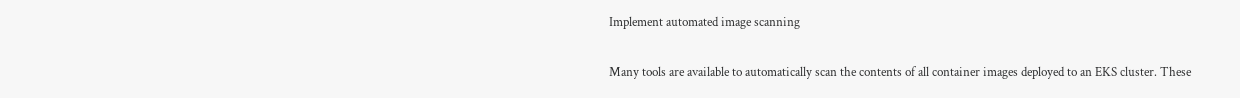Implement automated image scanning

Many tools are available to automatically scan the contents of all container images deployed to an EKS cluster. These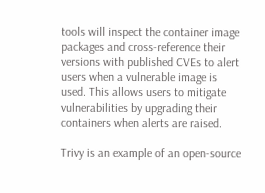tools will inspect the container image packages and cross-reference their versions with published CVEs to alert users when a vulnerable image is used. This allows users to mitigate vulnerabilities by upgrading their containers when alerts are raised.

Trivy is an example of an open-source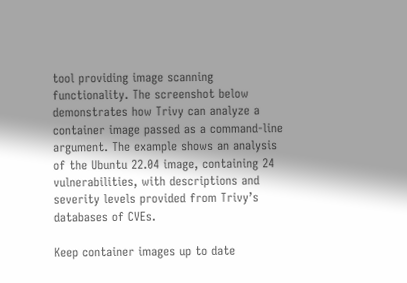tool providing image scanning functionality. The screenshot below demonstrates how Trivy can analyze a container image passed as a command-line argument. The example shows an analysis of the Ubuntu 22.04 image, containing 24 vulnerabilities, with descriptions and severity levels provided from Trivy’s databases of CVEs.

Keep container images up to date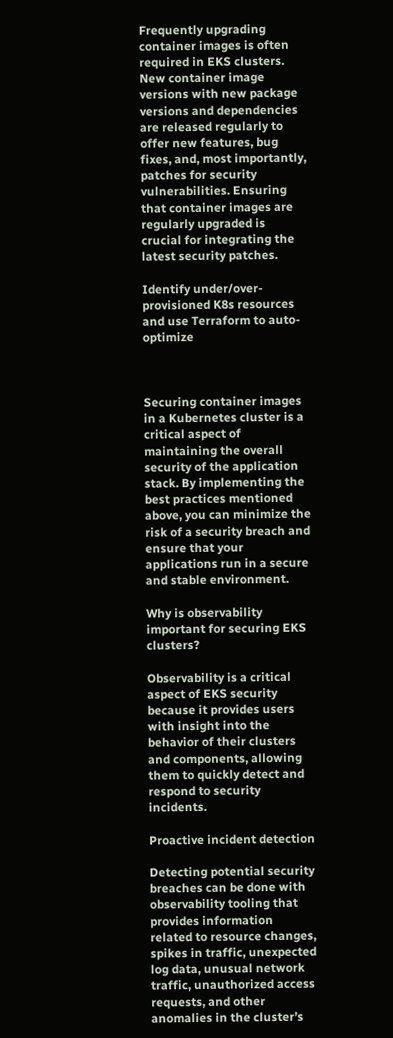Frequently upgrading container images is often required in EKS clusters. New container image versions with new package versions and dependencies are released regularly to offer new features, bug fixes, and, most importantly, patches for security vulnerabilities. Ensuring that container images are regularly upgraded is crucial for integrating the latest security patches.

Identify under/over-provisioned K8s resources and use Terraform to auto-optimize



Securing container images in a Kubernetes cluster is a critical aspect of maintaining the overall security of the application stack. By implementing the best practices mentioned above, you can minimize the risk of a security breach and ensure that your applications run in a secure and stable environment.

Why is observability important for securing EKS clusters?

Observability is a critical aspect of EKS security because it provides users with insight into the behavior of their clusters and components, allowing them to quickly detect and respond to security incidents.

Proactive incident detection

Detecting potential security breaches can be done with observability tooling that provides information related to resource changes, spikes in traffic, unexpected log data, unusual network traffic, unauthorized access requests, and other anomalies in the cluster’s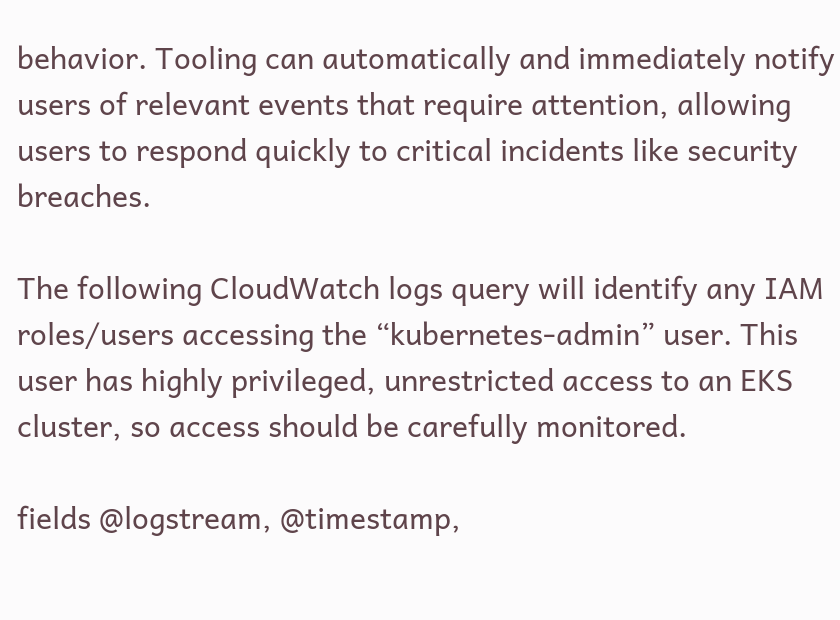behavior. Tooling can automatically and immediately notify users of relevant events that require attention, allowing users to respond quickly to critical incidents like security breaches.

The following CloudWatch logs query will identify any IAM roles/users accessing the “kubernetes-admin” user. This user has highly privileged, unrestricted access to an EKS cluster, so access should be carefully monitored.

fields @logstream, @timestamp,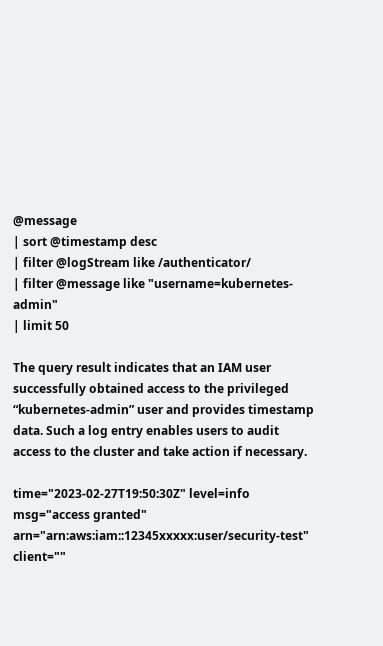@message
| sort @timestamp desc
| filter @logStream like /authenticator/
| filter @message like "username=kubernetes-admin"
| limit 50

The query result indicates that an IAM user successfully obtained access to the privileged “kubernetes-admin” user and provides timestamp data. Such a log entry enables users to audit access to the cluster and take action if necessary.

time="2023-02-27T19:50:30Z" level=info msg="access granted" arn="arn:aws:iam::12345xxxxx:user/security-test" client=""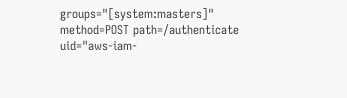groups="[system:masters]" method=POST path=/authenticate uid="aws-iam-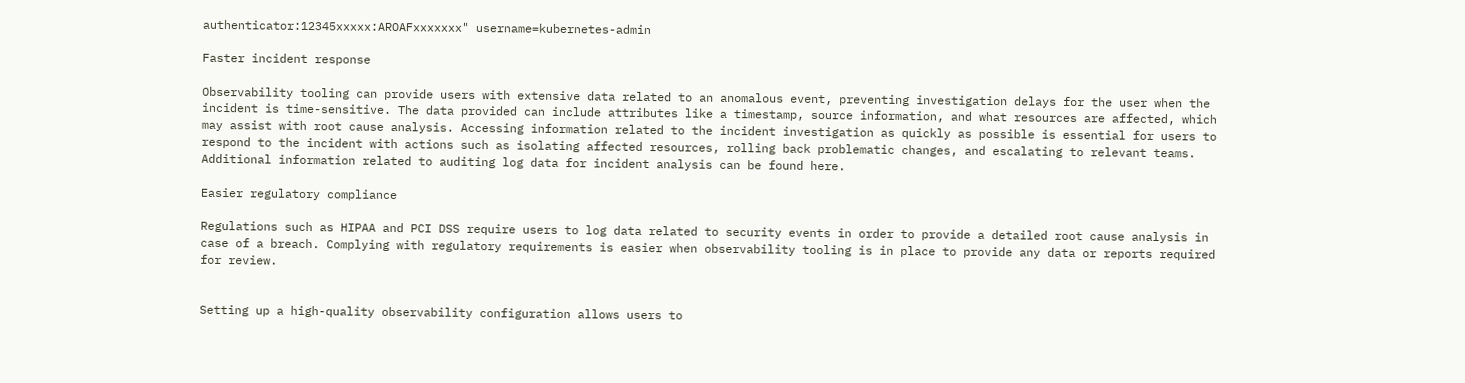authenticator:12345xxxxx:AROAFxxxxxxx" username=kubernetes-admin

Faster incident response

Observability tooling can provide users with extensive data related to an anomalous event, preventing investigation delays for the user when the incident is time-sensitive. The data provided can include attributes like a timestamp, source information, and what resources are affected, which may assist with root cause analysis. Accessing information related to the incident investigation as quickly as possible is essential for users to respond to the incident with actions such as isolating affected resources, rolling back problematic changes, and escalating to relevant teams. Additional information related to auditing log data for incident analysis can be found here.

Easier regulatory compliance

Regulations such as HIPAA and PCI DSS require users to log data related to security events in order to provide a detailed root cause analysis in case of a breach. Complying with regulatory requirements is easier when observability tooling is in place to provide any data or reports required for review.


Setting up a high-quality observability configuration allows users to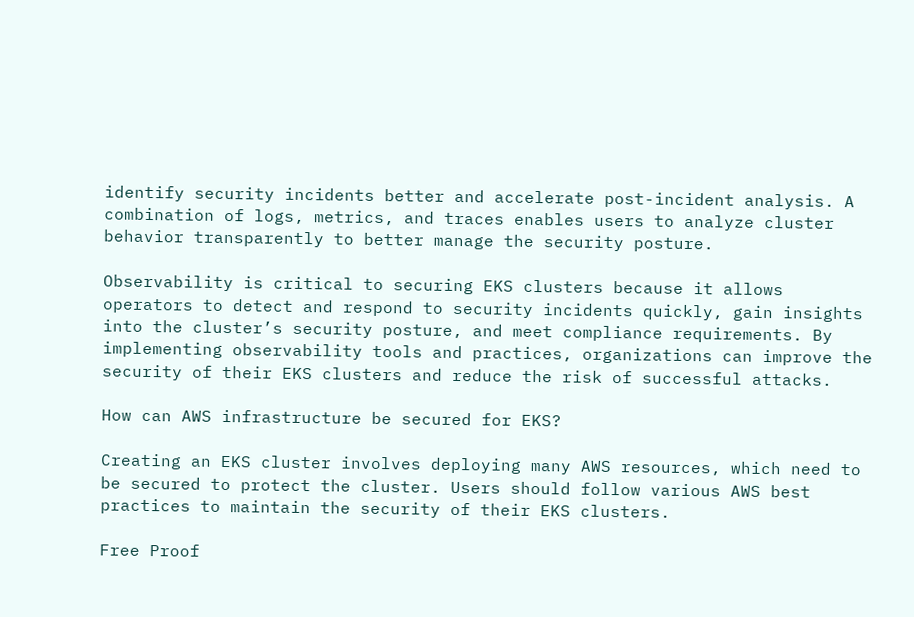identify security incidents better and accelerate post-incident analysis. A combination of logs, metrics, and traces enables users to analyze cluster behavior transparently to better manage the security posture.

Observability is critical to securing EKS clusters because it allows operators to detect and respond to security incidents quickly, gain insights into the cluster’s security posture, and meet compliance requirements. By implementing observability tools and practices, organizations can improve the security of their EKS clusters and reduce the risk of successful attacks.

How can AWS infrastructure be secured for EKS?

Creating an EKS cluster involves deploying many AWS resources, which need to be secured to protect the cluster. Users should follow various AWS best practices to maintain the security of their EKS clusters.

Free Proof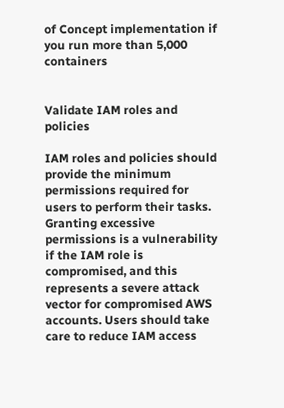of Concept implementation if you run more than 5,000 containers


Validate IAM roles and policies

IAM roles and policies should provide the minimum permissions required for users to perform their tasks. Granting excessive permissions is a vulnerability if the IAM role is compromised, and this represents a severe attack vector for compromised AWS accounts. Users should take care to reduce IAM access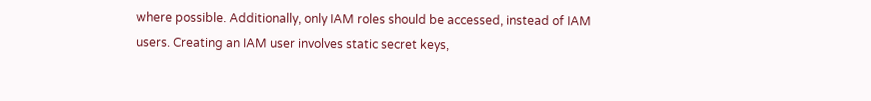where possible. Additionally, only IAM roles should be accessed, instead of IAM users. Creating an IAM user involves static secret keys,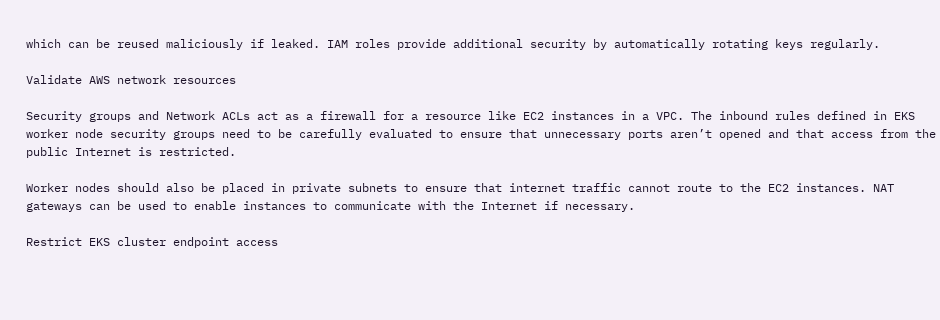which can be reused maliciously if leaked. IAM roles provide additional security by automatically rotating keys regularly.

Validate AWS network resources

Security groups and Network ACLs act as a firewall for a resource like EC2 instances in a VPC. The inbound rules defined in EKS worker node security groups need to be carefully evaluated to ensure that unnecessary ports aren’t opened and that access from the public Internet is restricted.

Worker nodes should also be placed in private subnets to ensure that internet traffic cannot route to the EC2 instances. NAT gateways can be used to enable instances to communicate with the Internet if necessary.

Restrict EKS cluster endpoint access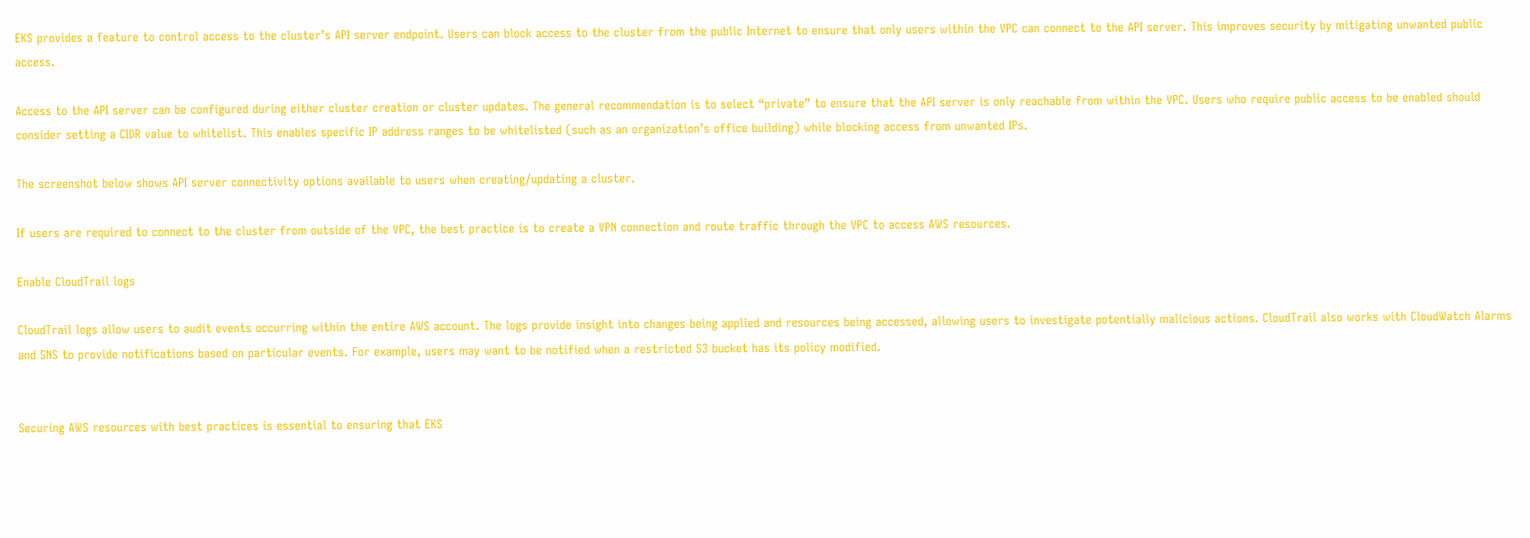EKS provides a feature to control access to the cluster’s API server endpoint. Users can block access to the cluster from the public Internet to ensure that only users within the VPC can connect to the API server. This improves security by mitigating unwanted public access.

Access to the API server can be configured during either cluster creation or cluster updates. The general recommendation is to select “private” to ensure that the API server is only reachable from within the VPC. Users who require public access to be enabled should consider setting a CIDR value to whitelist. This enables specific IP address ranges to be whitelisted (such as an organization’s office building) while blocking access from unwanted IPs.

The screenshot below shows API server connectivity options available to users when creating/updating a cluster.

If users are required to connect to the cluster from outside of the VPC, the best practice is to create a VPN connection and route traffic through the VPC to access AWS resources.

Enable CloudTrail logs

CloudTrail logs allow users to audit events occurring within the entire AWS account. The logs provide insight into changes being applied and resources being accessed, allowing users to investigate potentially malicious actions. CloudTrail also works with CloudWatch Alarms and SNS to provide notifications based on particular events. For example, users may want to be notified when a restricted S3 bucket has its policy modified.


Securing AWS resources with best practices is essential to ensuring that EKS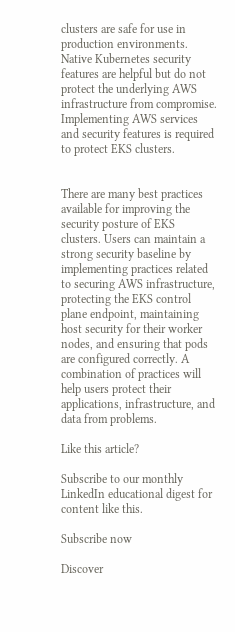clusters are safe for use in production environments. Native Kubernetes security features are helpful but do not protect the underlying AWS infrastructure from compromise. Implementing AWS services and security features is required to protect EKS clusters.


There are many best practices available for improving the security posture of EKS clusters. Users can maintain a strong security baseline by implementing practices related to securing AWS infrastructure, protecting the EKS control plane endpoint, maintaining host security for their worker nodes, and ensuring that pods are configured correctly. A combination of practices will help users protect their applications, infrastructure, and data from problems.

Like this article?

Subscribe to our monthly LinkedIn educational digest for content like this.

Subscribe now

Discover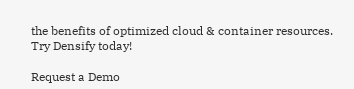the benefits of optimized cloud & container resources. Try Densify today!

Request a Demo